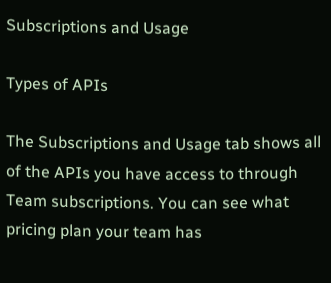Subscriptions and Usage

Types of APIs

The Subscriptions and Usage tab shows all of the APIs you have access to through Team subscriptions. You can see what pricing plan your team has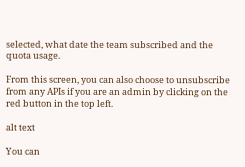selected, what date the team subscribed and the quota usage.

From this screen, you can also choose to unsubscribe from any APIs if you are an admin by clicking on the red button in the top left.

alt text

You can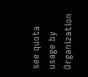see quota usage by Organization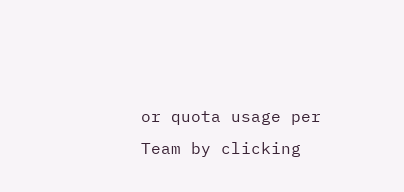or quota usage per Team by clicking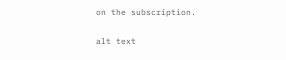on the subscription.

alt text